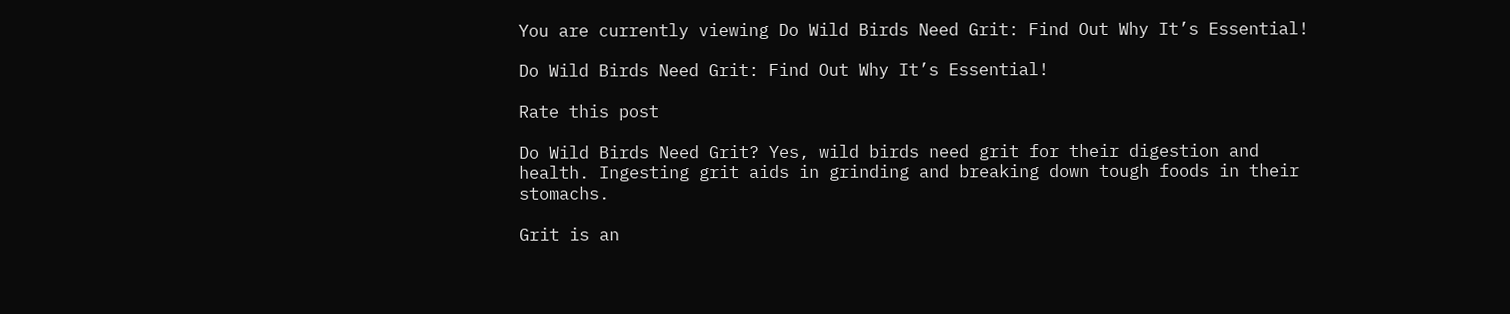You are currently viewing Do Wild Birds Need Grit: Find Out Why It’s Essential!

Do Wild Birds Need Grit: Find Out Why It’s Essential!

Rate this post

Do Wild Birds Need Grit? Yes, wild birds need grit for their digestion and health. Ingesting grit aids in grinding and breaking down tough foods in their stomachs.

Grit is an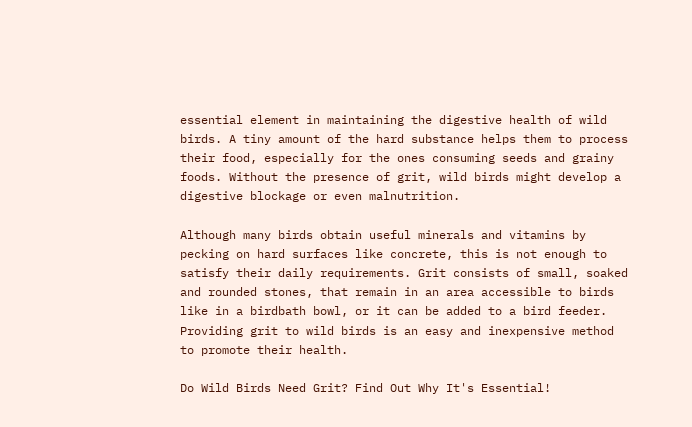essential element in maintaining the digestive health of wild birds. A tiny amount of the hard substance helps them to process their food, especially for the ones consuming seeds and grainy foods. Without the presence of grit, wild birds might develop a digestive blockage or even malnutrition.

Although many birds obtain useful minerals and vitamins by pecking on hard surfaces like concrete, this is not enough to satisfy their daily requirements. Grit consists of small, soaked and rounded stones, that remain in an area accessible to birds like in a birdbath bowl, or it can be added to a bird feeder. Providing grit to wild birds is an easy and inexpensive method to promote their health.

Do Wild Birds Need Grit? Find Out Why It's Essential!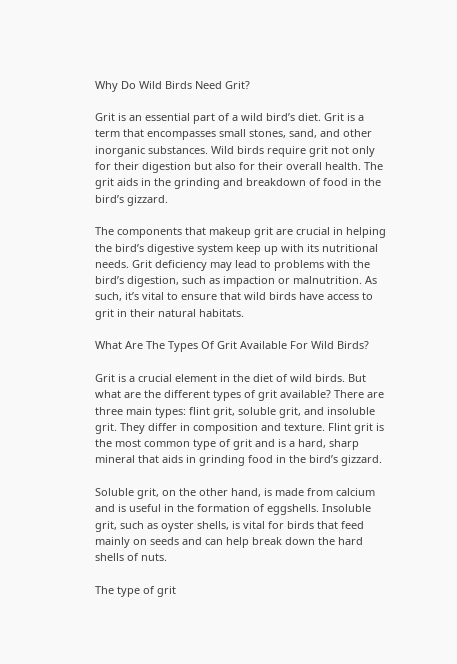Why Do Wild Birds Need Grit?

Grit is an essential part of a wild bird’s diet. Grit is a term that encompasses small stones, sand, and other inorganic substances. Wild birds require grit not only for their digestion but also for their overall health. The grit aids in the grinding and breakdown of food in the bird’s gizzard.

The components that makeup grit are crucial in helping the bird’s digestive system keep up with its nutritional needs. Grit deficiency may lead to problems with the bird’s digestion, such as impaction or malnutrition. As such, it’s vital to ensure that wild birds have access to grit in their natural habitats.

What Are The Types Of Grit Available For Wild Birds?

Grit is a crucial element in the diet of wild birds. But what are the different types of grit available? There are three main types: flint grit, soluble grit, and insoluble grit. They differ in composition and texture. Flint grit is the most common type of grit and is a hard, sharp mineral that aids in grinding food in the bird’s gizzard.

Soluble grit, on the other hand, is made from calcium and is useful in the formation of eggshells. Insoluble grit, such as oyster shells, is vital for birds that feed mainly on seeds and can help break down the hard shells of nuts.

The type of grit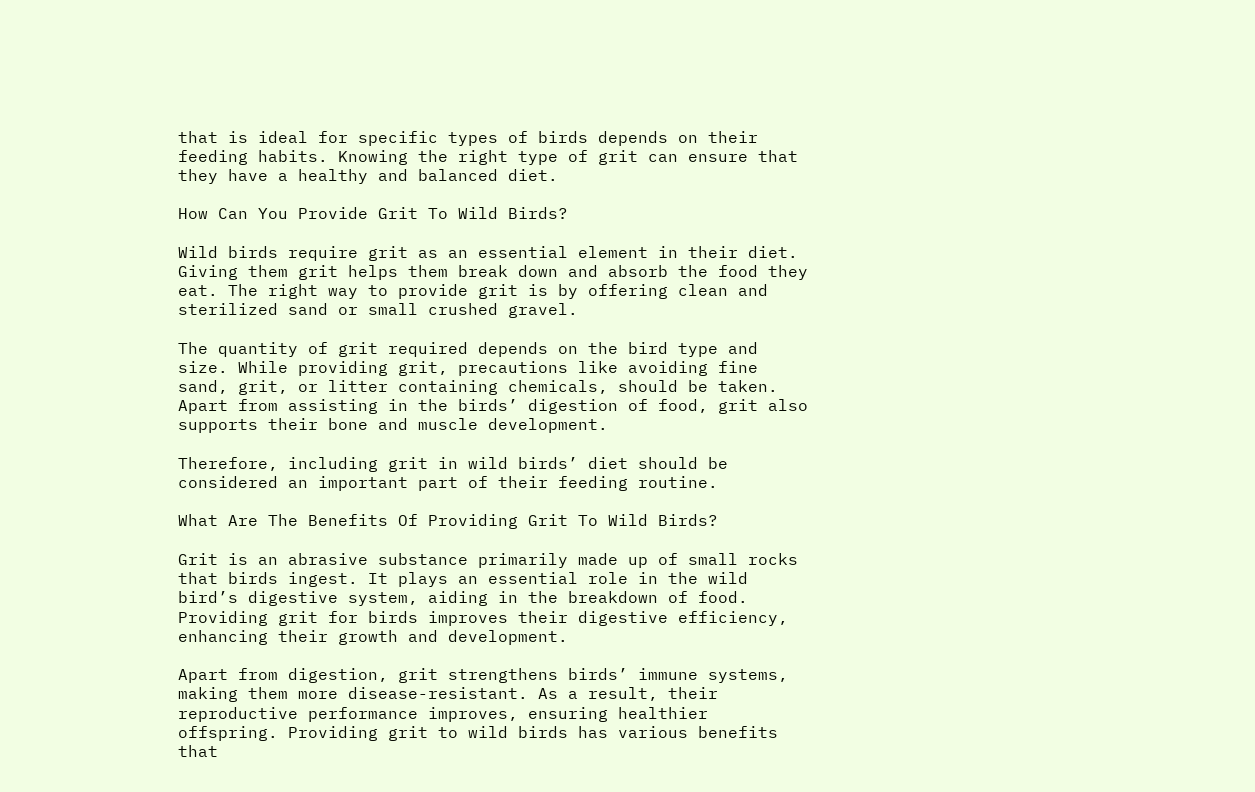that is ideal for specific types of birds depends on their feeding habits. Knowing the right type of grit can ensure that they have a healthy and balanced diet.

How Can You Provide Grit To Wild Birds?

Wild birds require grit as an essential element in their diet. Giving them grit helps them break down and absorb the food they eat. The right way to provide grit is by offering clean and sterilized sand or small crushed gravel.

The quantity of grit required depends on the bird type and size. While providing grit, precautions like avoiding fine sand, grit, or litter containing chemicals, should be taken. Apart from assisting in the birds’ digestion of food, grit also supports their bone and muscle development.

Therefore, including grit in wild birds’ diet should be considered an important part of their feeding routine.

What Are The Benefits Of Providing Grit To Wild Birds?

Grit is an abrasive substance primarily made up of small rocks that birds ingest. It plays an essential role in the wild bird’s digestive system, aiding in the breakdown of food. Providing grit for birds improves their digestive efficiency, enhancing their growth and development.

Apart from digestion, grit strengthens birds’ immune systems, making them more disease-resistant. As a result, their reproductive performance improves, ensuring healthier offspring. Providing grit to wild birds has various benefits that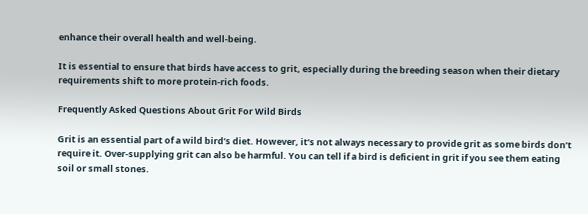enhance their overall health and well-being.

It is essential to ensure that birds have access to grit, especially during the breeding season when their dietary requirements shift to more protein-rich foods.

Frequently Asked Questions About Grit For Wild Birds

Grit is an essential part of a wild bird’s diet. However, it’s not always necessary to provide grit as some birds don’t require it. Over-supplying grit can also be harmful. You can tell if a bird is deficient in grit if you see them eating soil or small stones.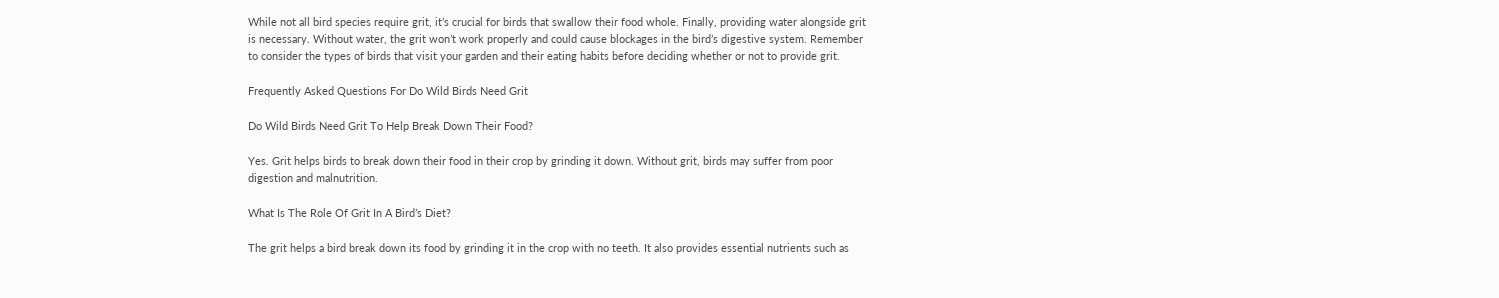While not all bird species require grit, it’s crucial for birds that swallow their food whole. Finally, providing water alongside grit is necessary. Without water, the grit won’t work properly and could cause blockages in the bird’s digestive system. Remember to consider the types of birds that visit your garden and their eating habits before deciding whether or not to provide grit.

Frequently Asked Questions For Do Wild Birds Need Grit

Do Wild Birds Need Grit To Help Break Down Their Food?

Yes. Grit helps birds to break down their food in their crop by grinding it down. Without grit, birds may suffer from poor digestion and malnutrition.

What Is The Role Of Grit In A Bird’s Diet?

The grit helps a bird break down its food by grinding it in the crop with no teeth. It also provides essential nutrients such as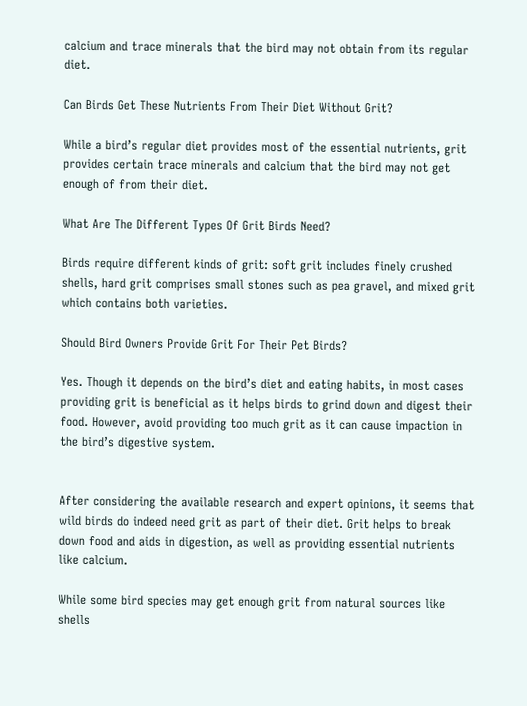calcium and trace minerals that the bird may not obtain from its regular diet.

Can Birds Get These Nutrients From Their Diet Without Grit?

While a bird’s regular diet provides most of the essential nutrients, grit provides certain trace minerals and calcium that the bird may not get enough of from their diet.

What Are The Different Types Of Grit Birds Need?

Birds require different kinds of grit: soft grit includes finely crushed shells, hard grit comprises small stones such as pea gravel, and mixed grit which contains both varieties.

Should Bird Owners Provide Grit For Their Pet Birds?

Yes. Though it depends on the bird’s diet and eating habits, in most cases providing grit is beneficial as it helps birds to grind down and digest their food. However, avoid providing too much grit as it can cause impaction in the bird’s digestive system.


After considering the available research and expert opinions, it seems that wild birds do indeed need grit as part of their diet. Grit helps to break down food and aids in digestion, as well as providing essential nutrients like calcium.

While some bird species may get enough grit from natural sources like shells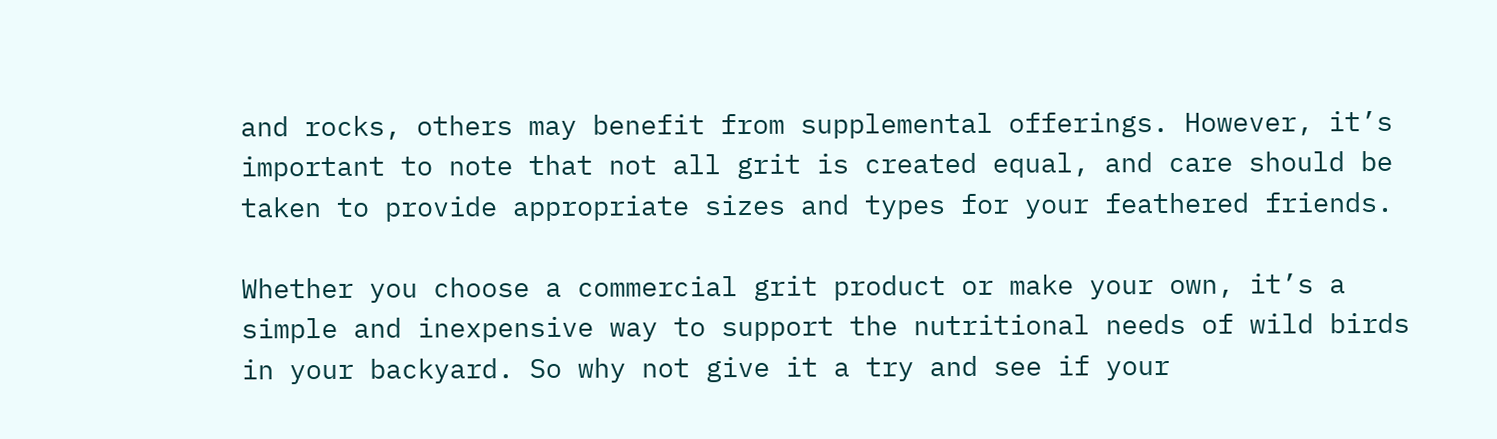and rocks, others may benefit from supplemental offerings. However, it’s important to note that not all grit is created equal, and care should be taken to provide appropriate sizes and types for your feathered friends.

Whether you choose a commercial grit product or make your own, it’s a simple and inexpensive way to support the nutritional needs of wild birds in your backyard. So why not give it a try and see if your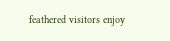feathered visitors enjoy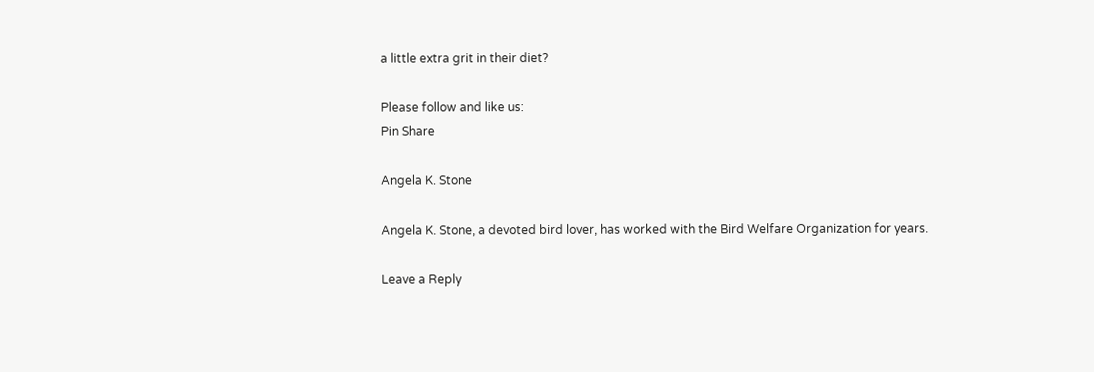a little extra grit in their diet?

Please follow and like us:
Pin Share

Angela K. Stone

Angela K. Stone, a devoted bird lover, has worked with the Bird Welfare Organization for years.

Leave a Reply